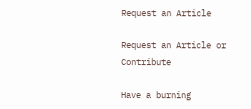Request an Article

Request an Article or Contribute

Have a burning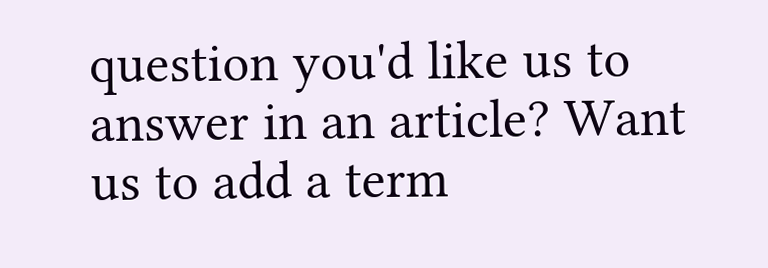question you'd like us to answer in an article? Want us to add a term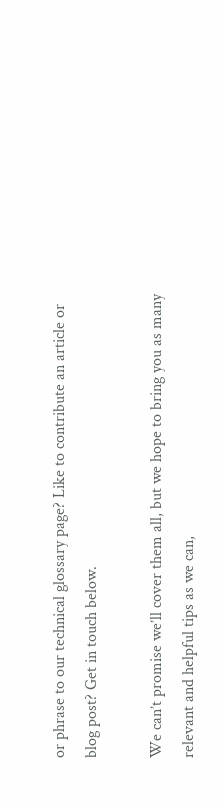or phrase to our technical glossary page? Like to contribute an article or blog post? Get in touch below.

We can’t promise we’ll cover them all, but we hope to bring you as many relevant and helpful tips as we can,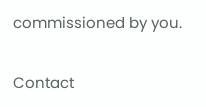commissioned by you.

Contact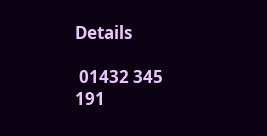Details

 01432 345 191